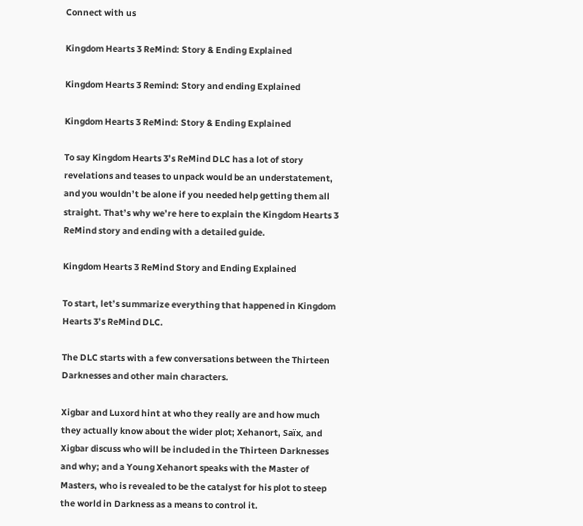Connect with us

Kingdom Hearts 3 ReMind: Story & Ending Explained

Kingdom Hearts 3 Remind: Story and ending Explained

Kingdom Hearts 3 ReMind: Story & Ending Explained

To say Kingdom Hearts 3’s ReMind DLC has a lot of story revelations and teases to unpack would be an understatement, and you wouldn’t be alone if you needed help getting them all straight. That’s why we’re here to explain the Kingdom Hearts 3 ReMind story and ending with a detailed guide.

Kingdom Hearts 3 ReMind Story and Ending Explained

To start, let’s summarize everything that happened in Kingdom Hearts 3’s ReMind DLC.

The DLC starts with a few conversations between the Thirteen Darknesses and other main characters.

Xigbar and Luxord hint at who they really are and how much they actually know about the wider plot; Xehanort, Saïx, and Xigbar discuss who will be included in the Thirteen Darknesses and why; and a Young Xehanort speaks with the Master of Masters, who is revealed to be the catalyst for his plot to steep the world in Darkness as a means to control it.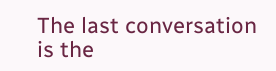The last conversation is the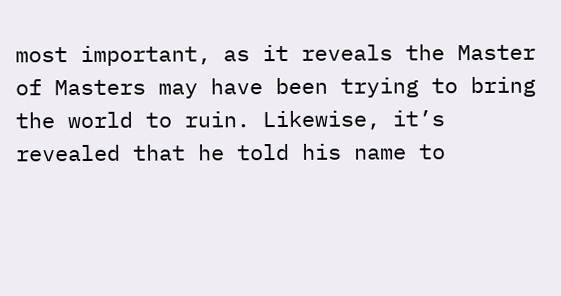most important, as it reveals the Master of Masters may have been trying to bring the world to ruin. Likewise, it’s revealed that he told his name to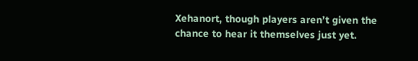Xehanort, though players aren’t given the chance to hear it themselves just yet.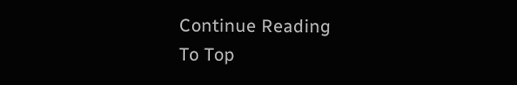Continue Reading
To Top